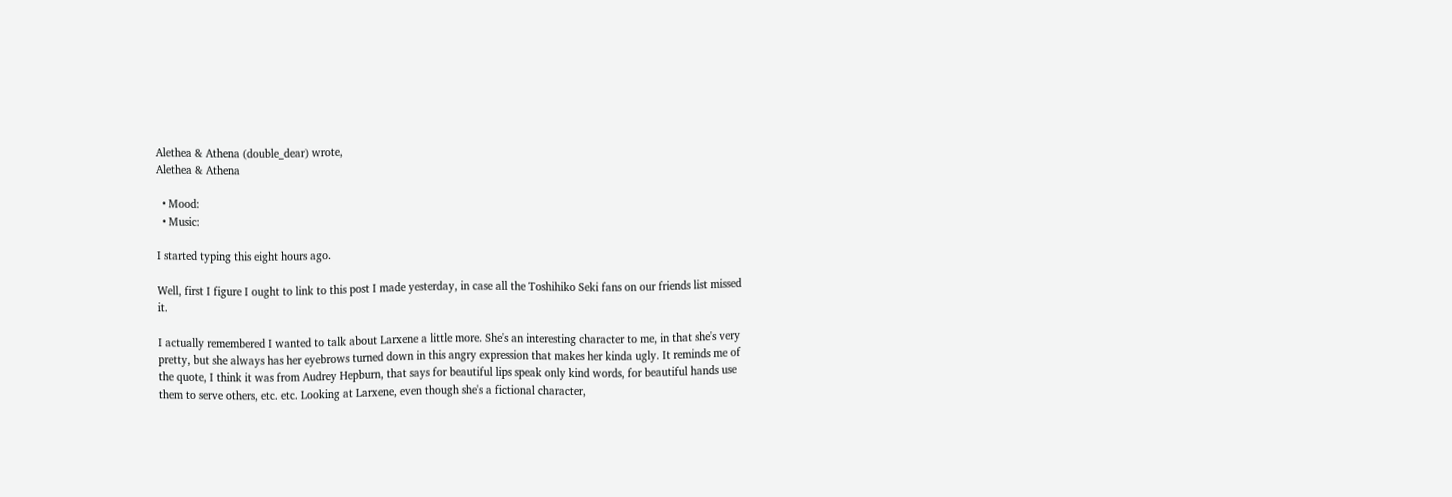Alethea & Athena (double_dear) wrote,
Alethea & Athena

  • Mood:
  • Music:

I started typing this eight hours ago.

Well, first I figure I ought to link to this post I made yesterday, in case all the Toshihiko Seki fans on our friends list missed it.

I actually remembered I wanted to talk about Larxene a little more. She's an interesting character to me, in that she's very pretty, but she always has her eyebrows turned down in this angry expression that makes her kinda ugly. It reminds me of the quote, I think it was from Audrey Hepburn, that says for beautiful lips speak only kind words, for beautiful hands use them to serve others, etc. etc. Looking at Larxene, even though she's a fictional character,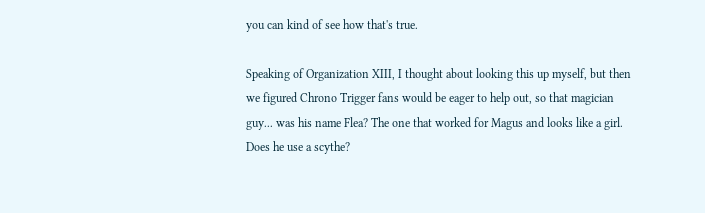you can kind of see how that's true.

Speaking of Organization XIII, I thought about looking this up myself, but then we figured Chrono Trigger fans would be eager to help out, so that magician guy... was his name Flea? The one that worked for Magus and looks like a girl. Does he use a scythe?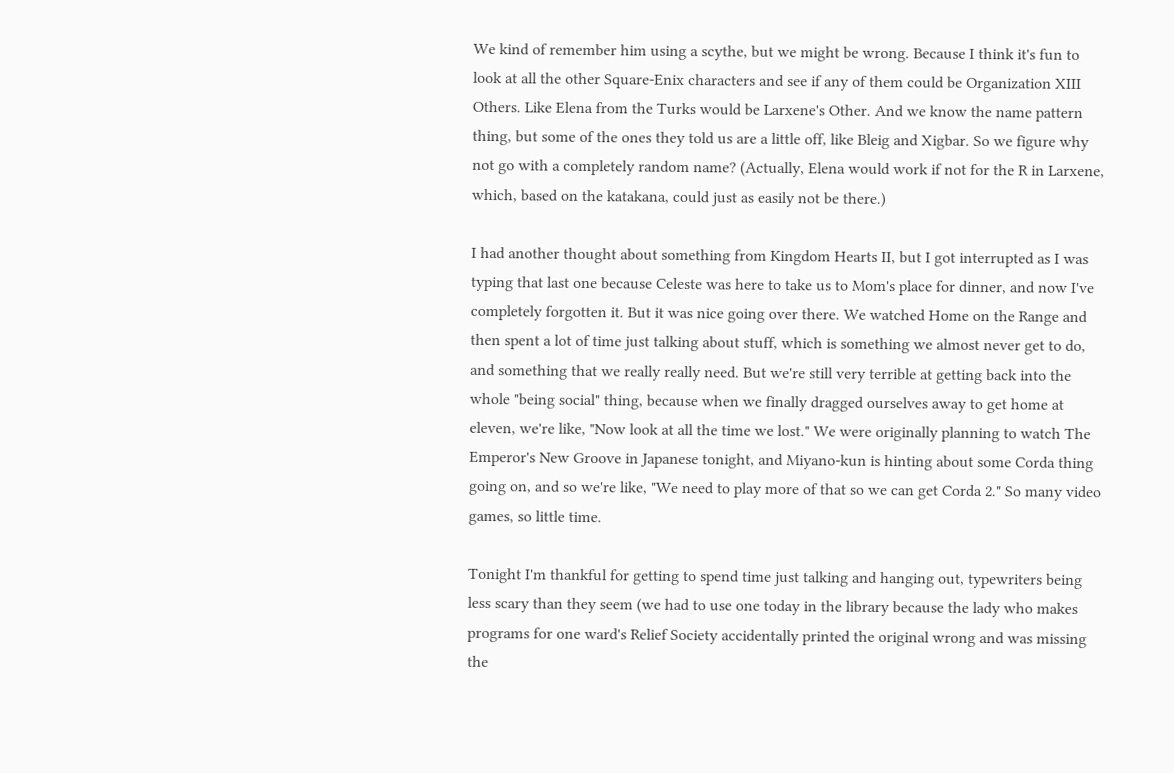We kind of remember him using a scythe, but we might be wrong. Because I think it's fun to look at all the other Square-Enix characters and see if any of them could be Organization XIII Others. Like Elena from the Turks would be Larxene's Other. And we know the name pattern thing, but some of the ones they told us are a little off, like Bleig and Xigbar. So we figure why not go with a completely random name? (Actually, Elena would work if not for the R in Larxene, which, based on the katakana, could just as easily not be there.)

I had another thought about something from Kingdom Hearts II, but I got interrupted as I was typing that last one because Celeste was here to take us to Mom's place for dinner, and now I've completely forgotten it. But it was nice going over there. We watched Home on the Range and then spent a lot of time just talking about stuff, which is something we almost never get to do, and something that we really really need. But we're still very terrible at getting back into the whole "being social" thing, because when we finally dragged ourselves away to get home at eleven, we're like, "Now look at all the time we lost." We were originally planning to watch The Emperor's New Groove in Japanese tonight, and Miyano-kun is hinting about some Corda thing going on, and so we're like, "We need to play more of that so we can get Corda 2." So many video games, so little time.

Tonight I'm thankful for getting to spend time just talking and hanging out, typewriters being less scary than they seem (we had to use one today in the library because the lady who makes programs for one ward's Relief Society accidentally printed the original wrong and was missing the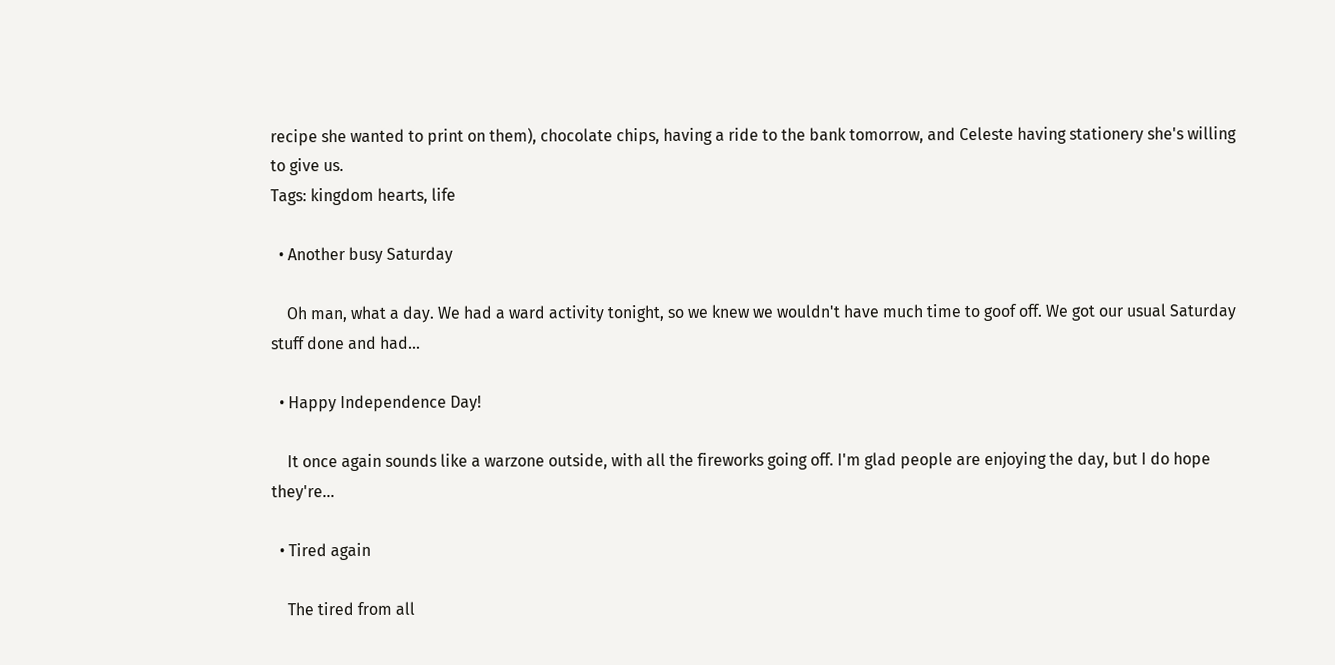recipe she wanted to print on them), chocolate chips, having a ride to the bank tomorrow, and Celeste having stationery she's willing to give us.
Tags: kingdom hearts, life

  • Another busy Saturday

    Oh man, what a day. We had a ward activity tonight, so we knew we wouldn't have much time to goof off. We got our usual Saturday stuff done and had…

  • Happy Independence Day!

    It once again sounds like a warzone outside, with all the fireworks going off. I'm glad people are enjoying the day, but I do hope they're…

  • Tired again

    The tired from all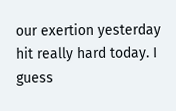our exertion yesterday hit really hard today. I guess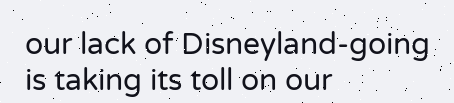our lack of Disneyland-going is taking its toll on our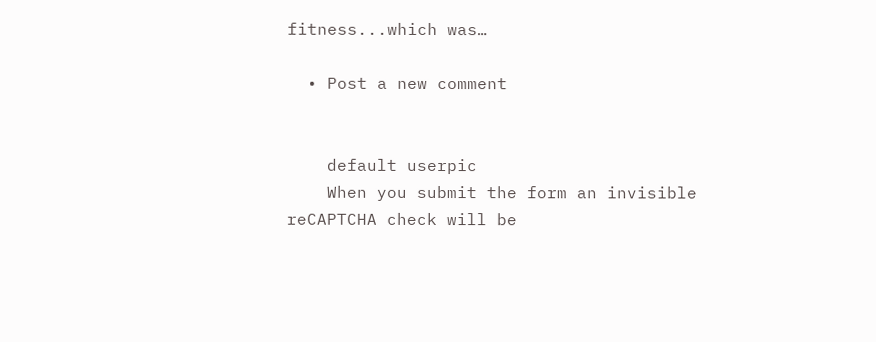fitness...which was…

  • Post a new comment


    default userpic
    When you submit the form an invisible reCAPTCHA check will be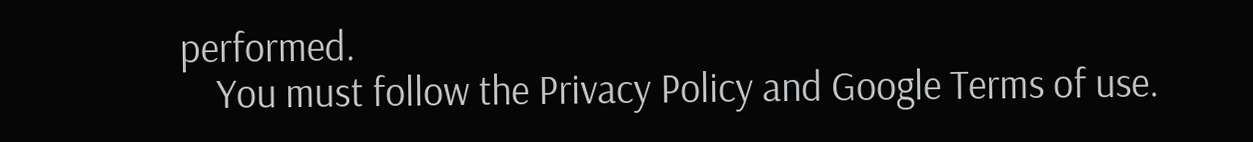performed.
    You must follow the Privacy Policy and Google Terms of use.